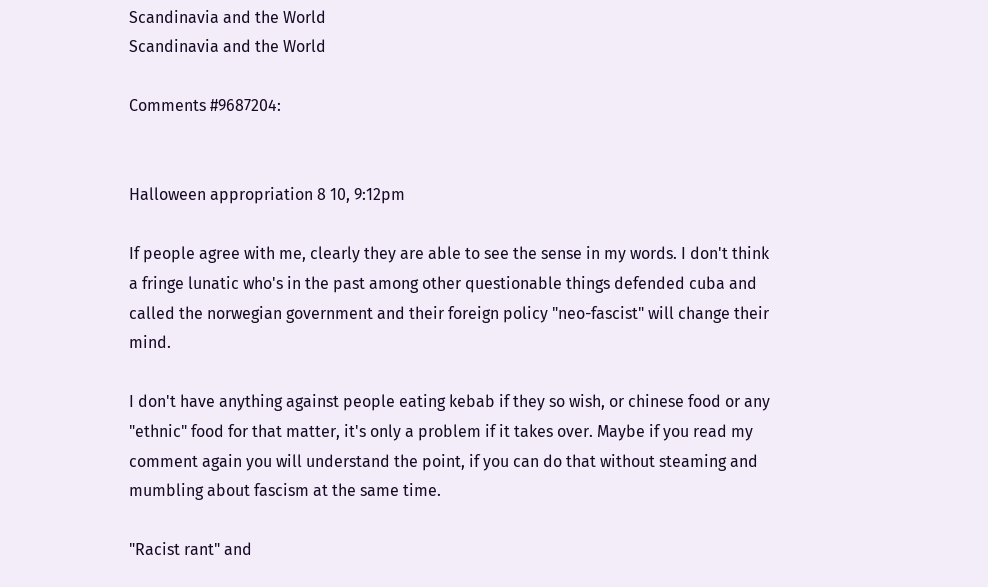Scandinavia and the World
Scandinavia and the World

Comments #9687204:


Halloween appropriation 8 10, 9:12pm

If people agree with me, clearly they are able to see the sense in my words. I don't think a fringe lunatic who's in the past among other questionable things defended cuba and called the norwegian government and their foreign policy "neo-fascist" will change their mind.

I don't have anything against people eating kebab if they so wish, or chinese food or any "ethnic" food for that matter, it's only a problem if it takes over. Maybe if you read my comment again you will understand the point, if you can do that without steaming and mumbling about fascism at the same time.

"Racist rant" and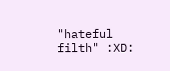"hateful filth" :XD: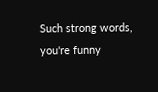Such strong words, you're funny